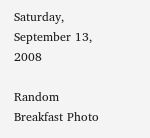Saturday, September 13, 2008

Random Breakfast Photo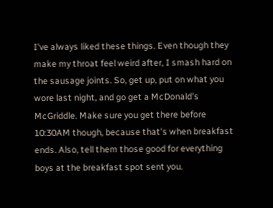I've always liked these things. Even though they make my throat feel weird after, I smash hard on the sausage joints. So, get up, put on what you wore last night, and go get a McDonald's McGriddle. Make sure you get there before 10:30AM though, because that's when breakfast ends. Also, tell them those good for everything boys at the breakfast spot sent you.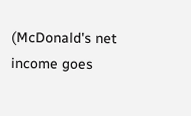(McDonald's net income goes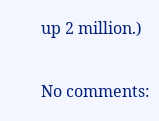up 2 million.)

No comments: